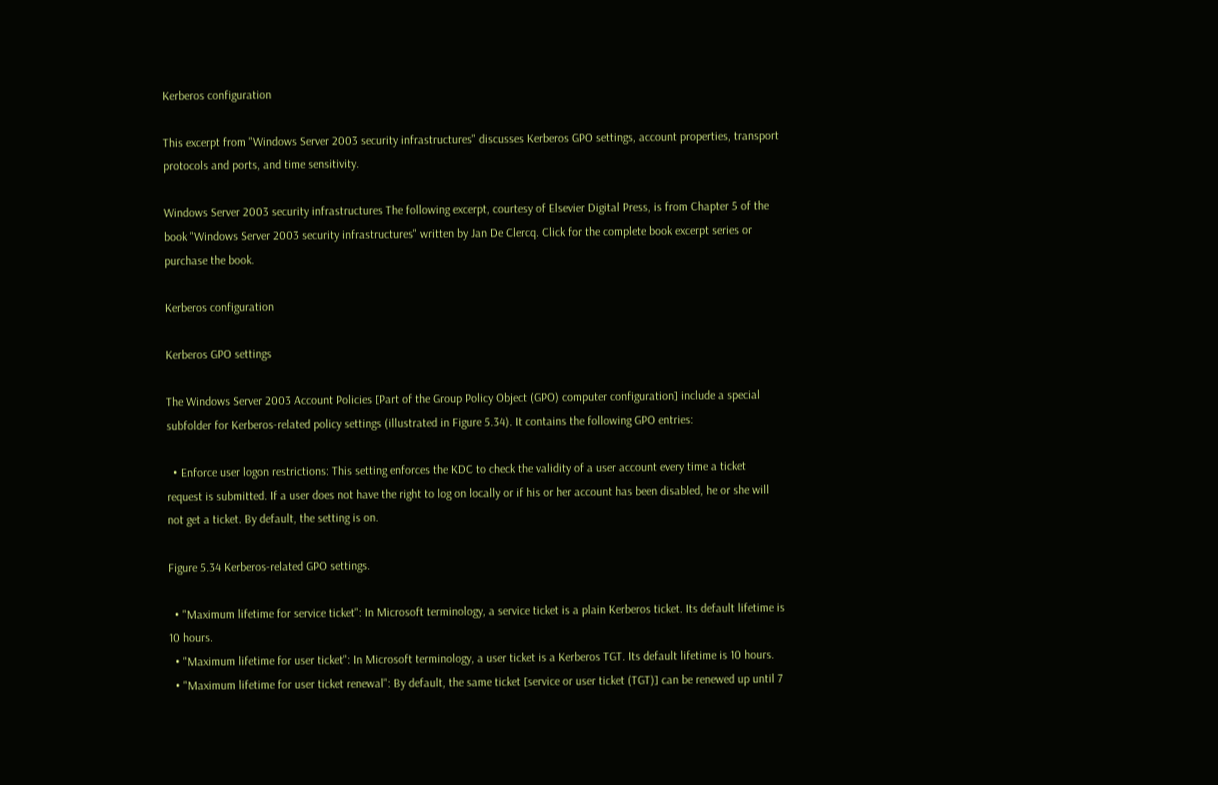Kerberos configuration

This excerpt from "Windows Server 2003 security infrastructures" discusses Kerberos GPO settings, account properties, transport protocols and ports, and time sensitivity.

Windows Server 2003 security infrastructures The following excerpt, courtesy of Elsevier Digital Press, is from Chapter 5 of the book "Windows Server 2003 security infrastructures" written by Jan De Clercq. Click for the complete book excerpt series or purchase the book.

Kerberos configuration

Kerberos GPO settings

The Windows Server 2003 Account Policies [Part of the Group Policy Object (GPO) computer configuration] include a special subfolder for Kerberos-related policy settings (illustrated in Figure 5.34). It contains the following GPO entries:

  • Enforce user logon restrictions: This setting enforces the KDC to check the validity of a user account every time a ticket request is submitted. If a user does not have the right to log on locally or if his or her account has been disabled, he or she will not get a ticket. By default, the setting is on.

Figure 5.34 Kerberos-related GPO settings.

  • "Maximum lifetime for service ticket": In Microsoft terminology, a service ticket is a plain Kerberos ticket. Its default lifetime is 10 hours.
  • "Maximum lifetime for user ticket": In Microsoft terminology, a user ticket is a Kerberos TGT. Its default lifetime is 10 hours.
  • "Maximum lifetime for user ticket renewal": By default, the same ticket [service or user ticket (TGT)] can be renewed up until 7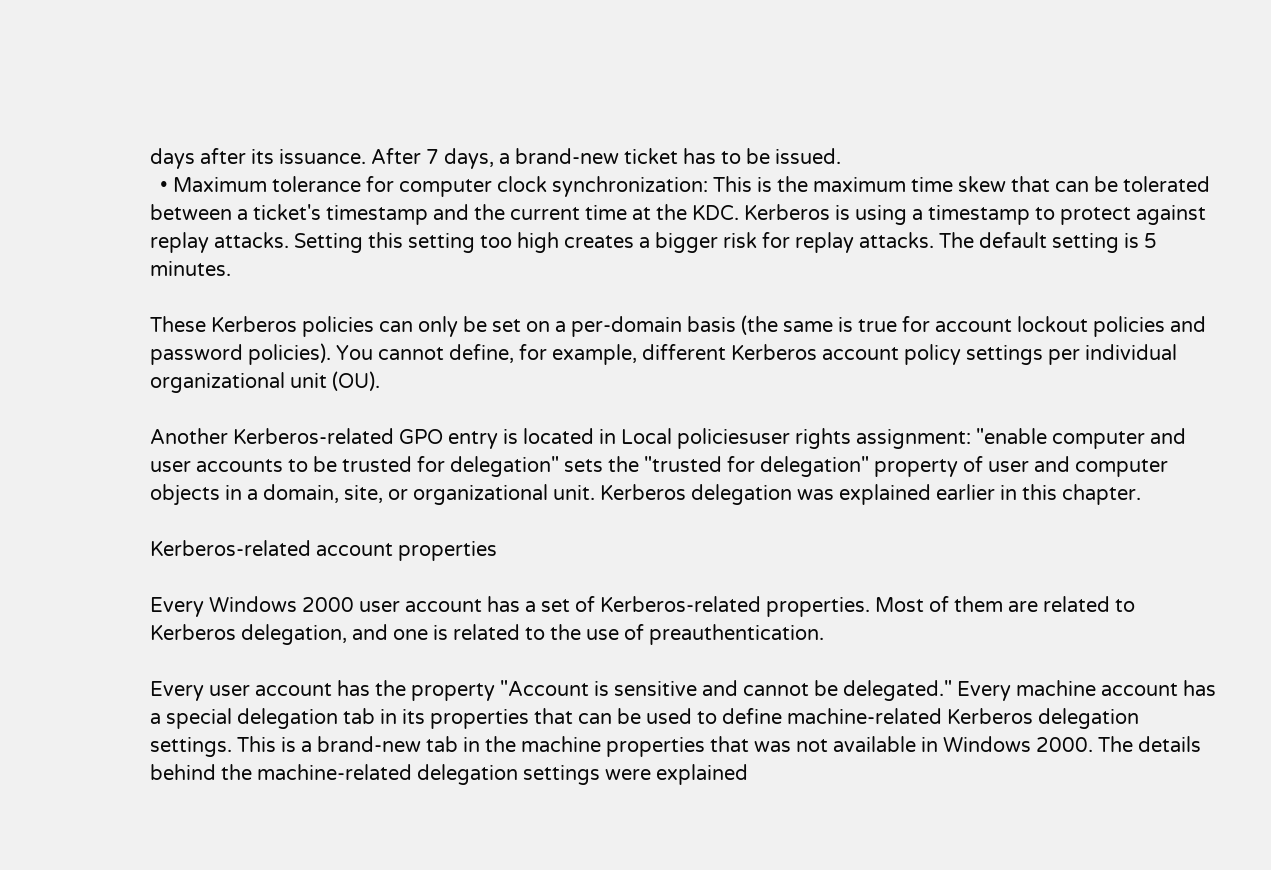days after its issuance. After 7 days, a brand-new ticket has to be issued.
  • Maximum tolerance for computer clock synchronization: This is the maximum time skew that can be tolerated between a ticket's timestamp and the current time at the KDC. Kerberos is using a timestamp to protect against replay attacks. Setting this setting too high creates a bigger risk for replay attacks. The default setting is 5 minutes.

These Kerberos policies can only be set on a per-domain basis (the same is true for account lockout policies and password policies). You cannot define, for example, different Kerberos account policy settings per individual organizational unit (OU).

Another Kerberos-related GPO entry is located in Local policiesuser rights assignment: "enable computer and user accounts to be trusted for delegation" sets the "trusted for delegation" property of user and computer objects in a domain, site, or organizational unit. Kerberos delegation was explained earlier in this chapter.

Kerberos-related account properties

Every Windows 2000 user account has a set of Kerberos-related properties. Most of them are related to Kerberos delegation, and one is related to the use of preauthentication.

Every user account has the property "Account is sensitive and cannot be delegated." Every machine account has a special delegation tab in its properties that can be used to define machine-related Kerberos delegation settings. This is a brand-new tab in the machine properties that was not available in Windows 2000. The details behind the machine-related delegation settings were explained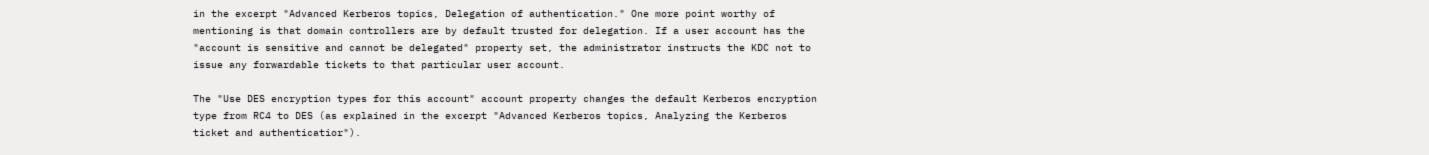in the excerpt "Advanced Kerberos topics, Delegation of authentication." One more point worthy of mentioning is that domain controllers are by default trusted for delegation. If a user account has the "account is sensitive and cannot be delegated" property set, the administrator instructs the KDC not to issue any forwardable tickets to that particular user account.

The "Use DES encryption types for this account" account property changes the default Kerberos encryption type from RC4 to DES (as explained in the excerpt "Advanced Kerberos topics, Analyzing the Kerberos ticket and authenticatior").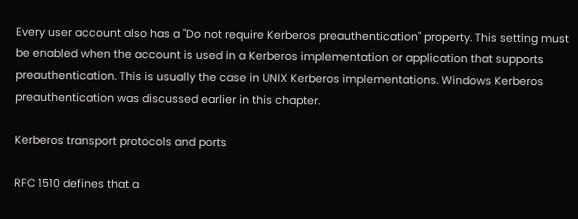Every user account also has a "Do not require Kerberos preauthentication" property. This setting must be enabled when the account is used in a Kerberos implementation or application that supports preauthentication. This is usually the case in UNIX Kerberos implementations. Windows Kerberos preauthentication was discussed earlier in this chapter.

Kerberos transport protocols and ports

RFC 1510 defines that a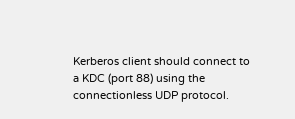Kerberos client should connect to a KDC (port 88) using the connectionless UDP protocol.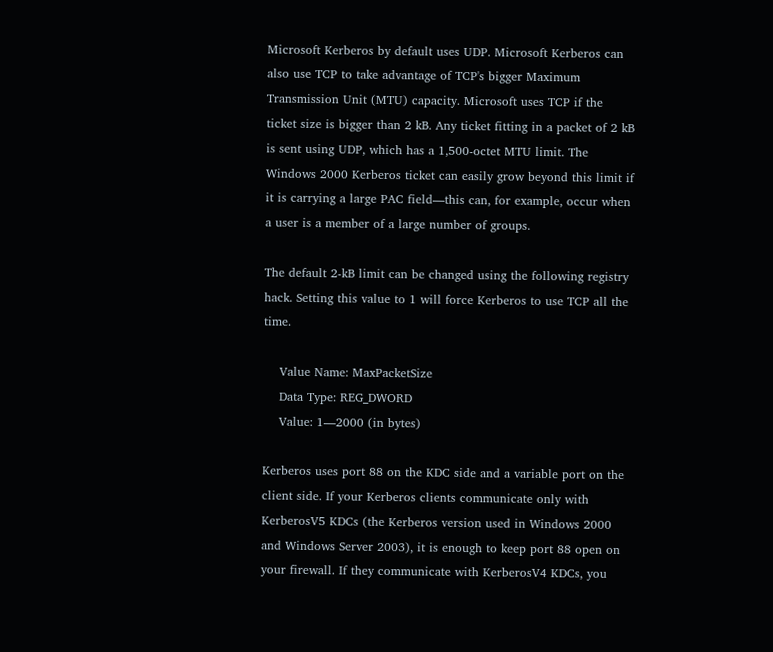Microsoft Kerberos by default uses UDP. Microsoft Kerberos can also use TCP to take advantage of TCP's bigger Maximum Transmission Unit (MTU) capacity. Microsoft uses TCP if the ticket size is bigger than 2 kB. Any ticket fitting in a packet of 2 kB is sent using UDP, which has a 1,500-octet MTU limit. The Windows 2000 Kerberos ticket can easily grow beyond this limit if it is carrying a large PAC field—this can, for example, occur when a user is a member of a large number of groups.

The default 2-kB limit can be changed using the following registry hack. Setting this value to 1 will force Kerberos to use TCP all the time.

    Value Name: MaxPacketSize
    Data Type: REG_DWORD
    Value: 1—2000 (in bytes)

Kerberos uses port 88 on the KDC side and a variable port on the client side. If your Kerberos clients communicate only with KerberosV5 KDCs (the Kerberos version used in Windows 2000 and Windows Server 2003), it is enough to keep port 88 open on your firewall. If they communicate with KerberosV4 KDCs, you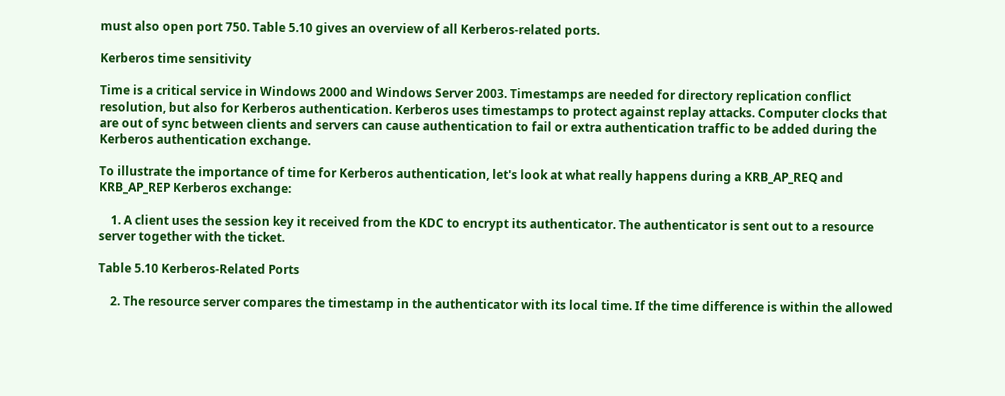must also open port 750. Table 5.10 gives an overview of all Kerberos-related ports.

Kerberos time sensitivity

Time is a critical service in Windows 2000 and Windows Server 2003. Timestamps are needed for directory replication conflict resolution, but also for Kerberos authentication. Kerberos uses timestamps to protect against replay attacks. Computer clocks that are out of sync between clients and servers can cause authentication to fail or extra authentication traffic to be added during the Kerberos authentication exchange.

To illustrate the importance of time for Kerberos authentication, let's look at what really happens during a KRB_AP_REQ and KRB_AP_REP Kerberos exchange:

    1. A client uses the session key it received from the KDC to encrypt its authenticator. The authenticator is sent out to a resource server together with the ticket.

Table 5.10 Kerberos-Related Ports

    2. The resource server compares the timestamp in the authenticator with its local time. If the time difference is within the allowed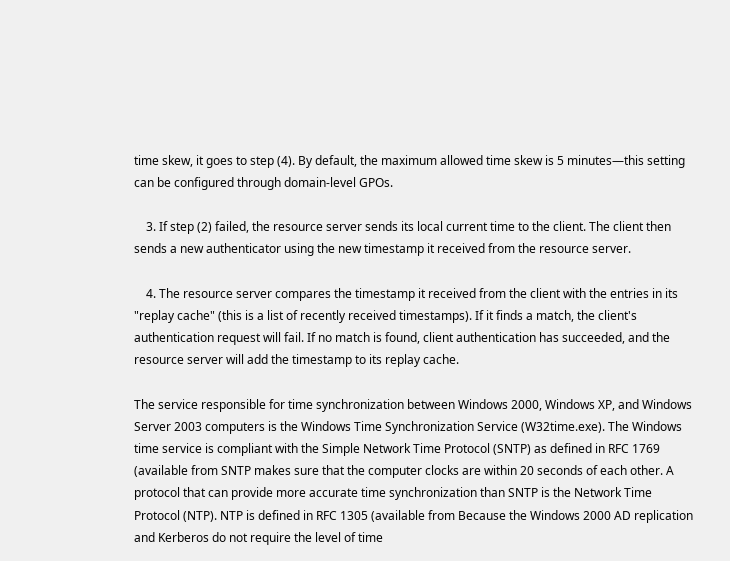time skew, it goes to step (4). By default, the maximum allowed time skew is 5 minutes—this setting can be configured through domain-level GPOs.

    3. If step (2) failed, the resource server sends its local current time to the client. The client then sends a new authenticator using the new timestamp it received from the resource server.

    4. The resource server compares the timestamp it received from the client with the entries in its "replay cache" (this is a list of recently received timestamps). If it finds a match, the client's authentication request will fail. If no match is found, client authentication has succeeded, and the resource server will add the timestamp to its replay cache.

The service responsible for time synchronization between Windows 2000, Windows XP, and Windows Server 2003 computers is the Windows Time Synchronization Service (W32time.exe). The Windows time service is compliant with the Simple Network Time Protocol (SNTP) as defined in RFC 1769 (available from SNTP makes sure that the computer clocks are within 20 seconds of each other. A protocol that can provide more accurate time synchronization than SNTP is the Network Time Protocol (NTP). NTP is defined in RFC 1305 (available from Because the Windows 2000 AD replication and Kerberos do not require the level of time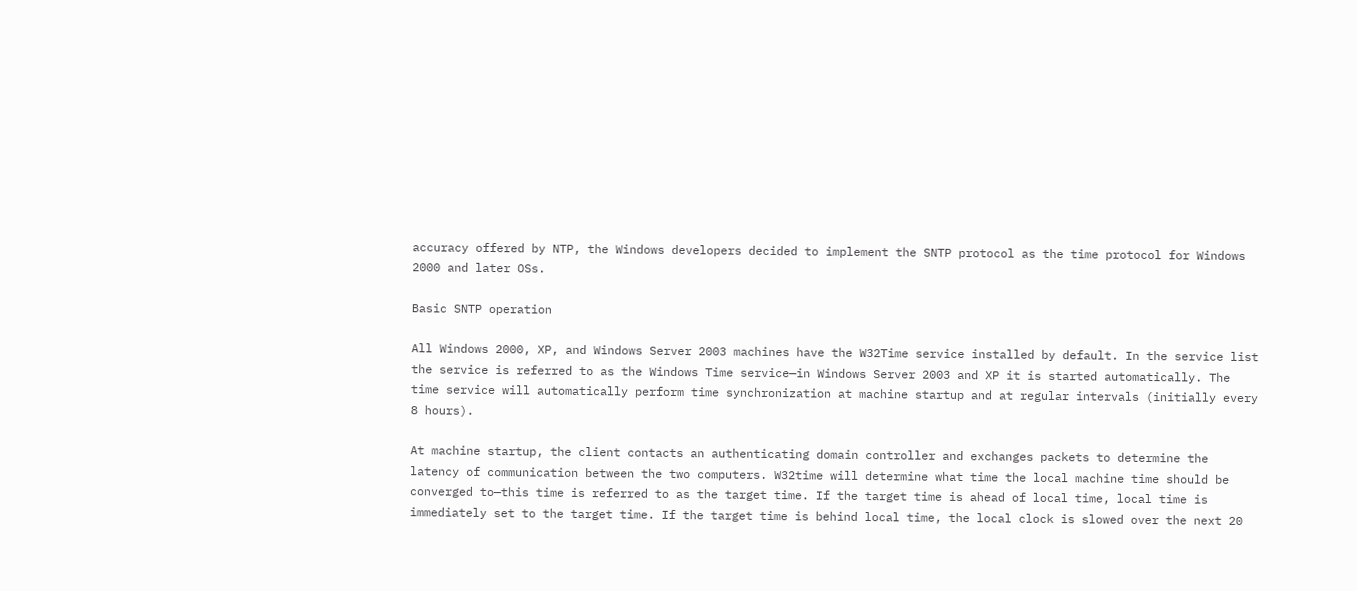accuracy offered by NTP, the Windows developers decided to implement the SNTP protocol as the time protocol for Windows 2000 and later OSs.

Basic SNTP operation

All Windows 2000, XP, and Windows Server 2003 machines have the W32Time service installed by default. In the service list the service is referred to as the Windows Time service—in Windows Server 2003 and XP it is started automatically. The time service will automatically perform time synchronization at machine startup and at regular intervals (initially every 8 hours).

At machine startup, the client contacts an authenticating domain controller and exchanges packets to determine the latency of communication between the two computers. W32time will determine what time the local machine time should be converged to—this time is referred to as the target time. If the target time is ahead of local time, local time is immediately set to the target time. If the target time is behind local time, the local clock is slowed over the next 20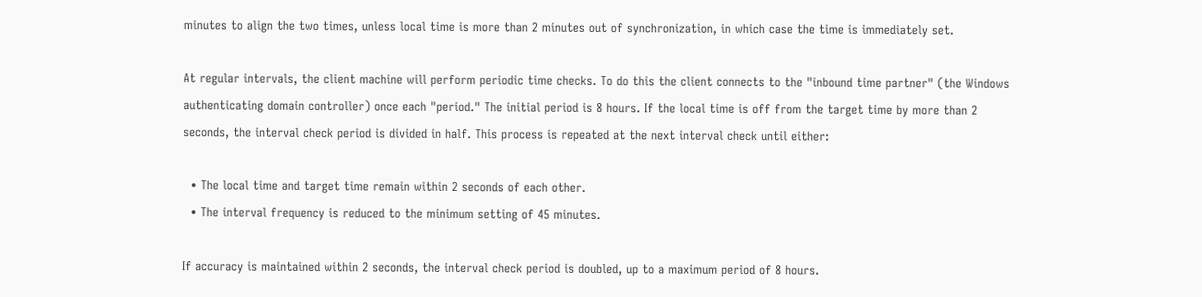minutes to align the two times, unless local time is more than 2 minutes out of synchronization, in which case the time is immediately set.

At regular intervals, the client machine will perform periodic time checks. To do this the client connects to the "inbound time partner" (the Windows authenticating domain controller) once each "period." The initial period is 8 hours. If the local time is off from the target time by more than 2 seconds, the interval check period is divided in half. This process is repeated at the next interval check until either:

  • The local time and target time remain within 2 seconds of each other.
  • The interval frequency is reduced to the minimum setting of 45 minutes.

If accuracy is maintained within 2 seconds, the interval check period is doubled, up to a maximum period of 8 hours.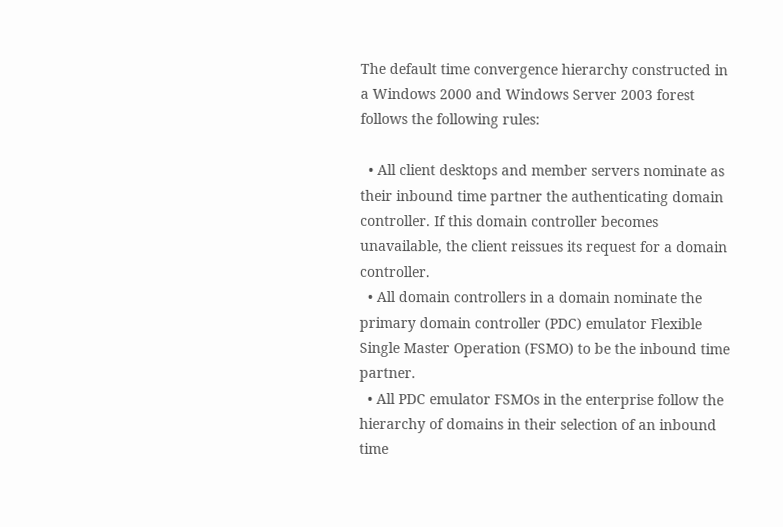The default time convergence hierarchy constructed in a Windows 2000 and Windows Server 2003 forest follows the following rules:

  • All client desktops and member servers nominate as their inbound time partner the authenticating domain controller. If this domain controller becomes unavailable, the client reissues its request for a domain controller.
  • All domain controllers in a domain nominate the primary domain controller (PDC) emulator Flexible Single Master Operation (FSMO) to be the inbound time partner.
  • All PDC emulator FSMOs in the enterprise follow the hierarchy of domains in their selection of an inbound time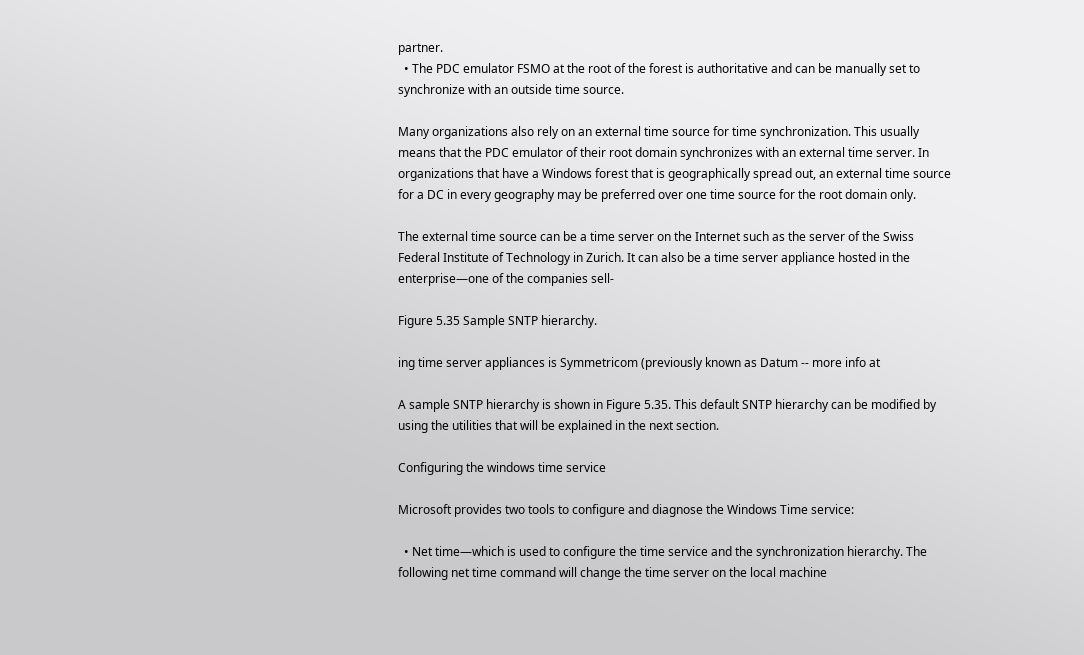partner.
  • The PDC emulator FSMO at the root of the forest is authoritative and can be manually set to synchronize with an outside time source.

Many organizations also rely on an external time source for time synchronization. This usually means that the PDC emulator of their root domain synchronizes with an external time server. In organizations that have a Windows forest that is geographically spread out, an external time source for a DC in every geography may be preferred over one time source for the root domain only.

The external time source can be a time server on the Internet such as the server of the Swiss Federal Institute of Technology in Zurich. It can also be a time server appliance hosted in the enterprise—one of the companies sell-

Figure 5.35 Sample SNTP hierarchy.

ing time server appliances is Symmetricom (previously known as Datum -- more info at

A sample SNTP hierarchy is shown in Figure 5.35. This default SNTP hierarchy can be modified by using the utilities that will be explained in the next section.

Configuring the windows time service

Microsoft provides two tools to configure and diagnose the Windows Time service:

  • Net time—which is used to configure the time service and the synchronization hierarchy. The following net time command will change the time server on the local machine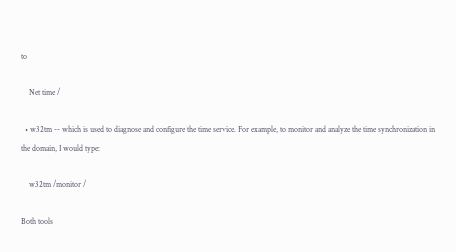to

    Net time /

  • w32tm -- which is used to diagnose and configure the time service. For example, to monitor and analyze the time synchronization in the domain, I would type:

    w32tm /monitor /

Both tools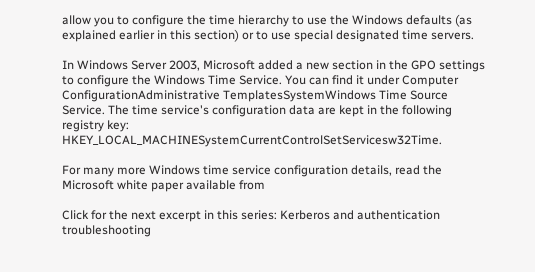allow you to configure the time hierarchy to use the Windows defaults (as explained earlier in this section) or to use special designated time servers.

In Windows Server 2003, Microsoft added a new section in the GPO settings to configure the Windows Time Service. You can find it under Computer ConfigurationAdministrative TemplatesSystemWindows Time Source Service. The time service's configuration data are kept in the following registry key: HKEY_LOCAL_MACHINESystemCurrentControlSetServicesw32Time.

For many more Windows time service configuration details, read the Microsoft white paper available from

Click for the next excerpt in this series: Kerberos and authentication troubleshooting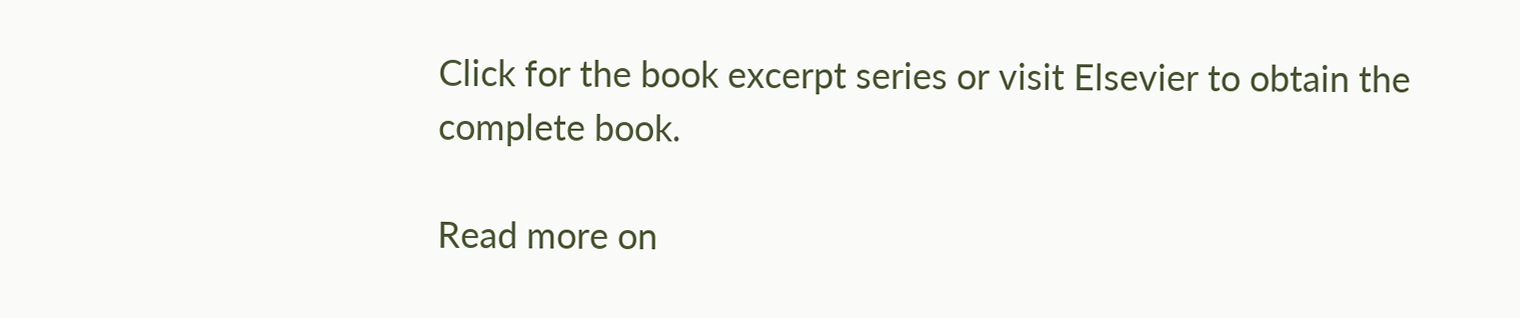Click for the book excerpt series or visit Elsevier to obtain the complete book.

Read more on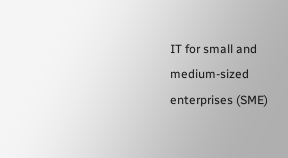IT for small and medium-sized enterprises (SME)